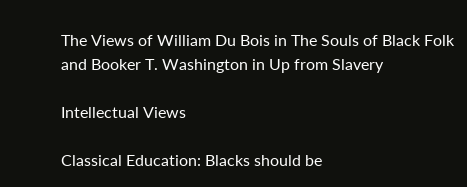The Views of William Du Bois in The Souls of Black Folk and Booker T. Washington in Up from Slavery

Intellectual Views

Classical Education: Blacks should be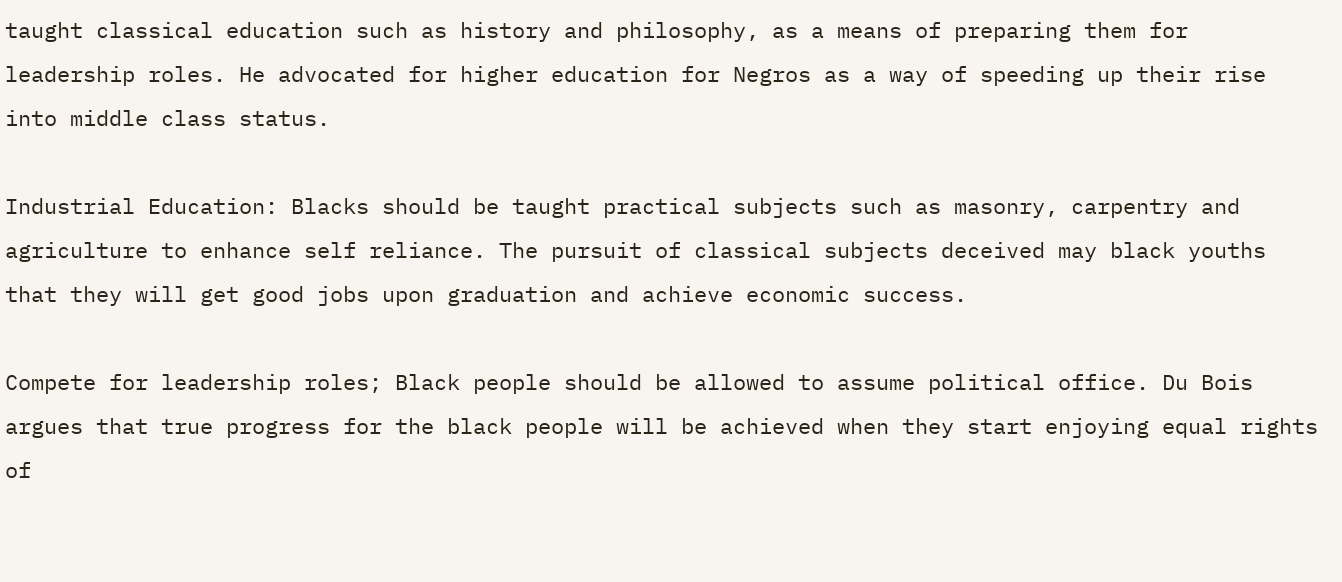taught classical education such as history and philosophy, as a means of preparing them for leadership roles. He advocated for higher education for Negros as a way of speeding up their rise into middle class status.

Industrial Education: Blacks should be taught practical subjects such as masonry, carpentry and agriculture to enhance self reliance. The pursuit of classical subjects deceived may black youths that they will get good jobs upon graduation and achieve economic success.

Compete for leadership roles; Black people should be allowed to assume political office. Du Bois argues that true progress for the black people will be achieved when they start enjoying equal rights of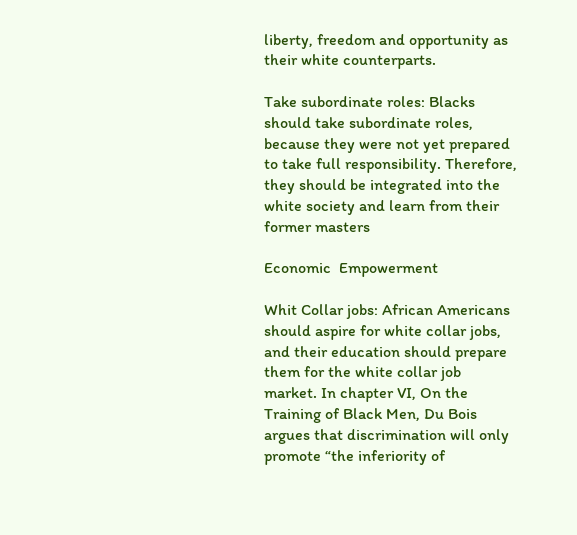liberty, freedom and opportunity as their white counterparts.

Take subordinate roles: Blacks should take subordinate roles, because they were not yet prepared to take full responsibility. Therefore, they should be integrated into the white society and learn from their former masters

Economic  Empowerment

Whit Collar jobs: African Americans should aspire for white collar jobs, and their education should prepare them for the white collar job market. In chapter VI, On the Training of Black Men, Du Bois argues that discrimination will only promote “the inferiority of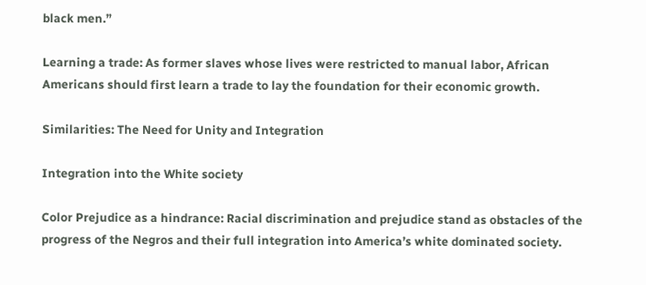black men.”

Learning a trade: As former slaves whose lives were restricted to manual labor, African Americans should first learn a trade to lay the foundation for their economic growth.

Similarities: The Need for Unity and Integration

Integration into the White society

Color Prejudice as a hindrance: Racial discrimination and prejudice stand as obstacles of the progress of the Negros and their full integration into America’s white dominated society.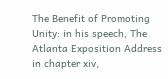The Benefit of Promoting Unity: in his speech, The Atlanta Exposition Address in chapter xiv,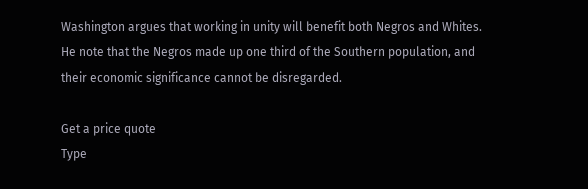Washington argues that working in unity will benefit both Negros and Whites. He note that the Negros made up one third of the Southern population, and their economic significance cannot be disregarded.

Get a price quote
Type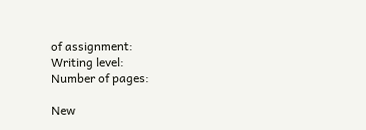of assignment:
Writing level:
Number of pages:

New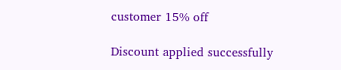customer 15% off

Discount applied successfully